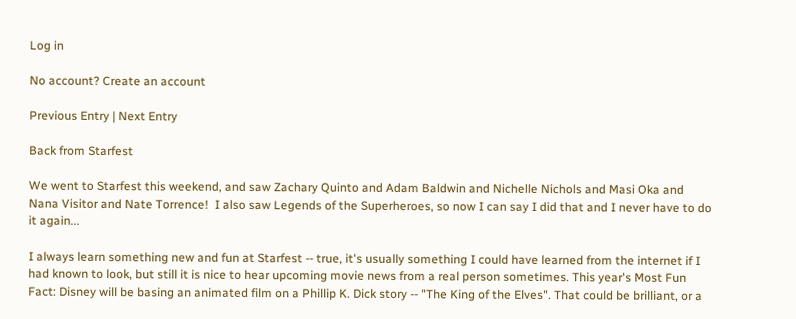Log in

No account? Create an account

Previous Entry | Next Entry

Back from Starfest

We went to Starfest this weekend, and saw Zachary Quinto and Adam Baldwin and Nichelle Nichols and Masi Oka and Nana Visitor and Nate Torrence!  I also saw Legends of the Superheroes, so now I can say I did that and I never have to do it again...

I always learn something new and fun at Starfest -- true, it's usually something I could have learned from the internet if I had known to look, but still it is nice to hear upcoming movie news from a real person sometimes. This year's Most Fun Fact: Disney will be basing an animated film on a Phillip K. Dick story -- "The King of the Elves". That could be brilliant, or a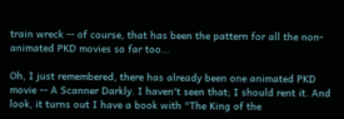train wreck -- of course, that has been the pattern for all the non-animated PKD movies so far too...

Oh, I just remembered, there has already been one animated PKD movie -- A Scanner Darkly. I haven't seen that; I should rent it. And look, it turns out I have a book with "The King of the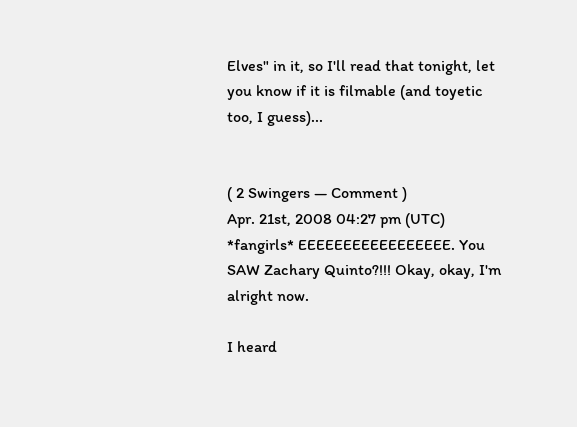Elves" in it, so I'll read that tonight, let you know if it is filmable (and toyetic too, I guess)...


( 2 Swingers — Comment )
Apr. 21st, 2008 04:27 pm (UTC)
*fangirls* EEEEEEEEEEEEEEEEE. You SAW Zachary Quinto?!!! Okay, okay, I'm alright now.

I heard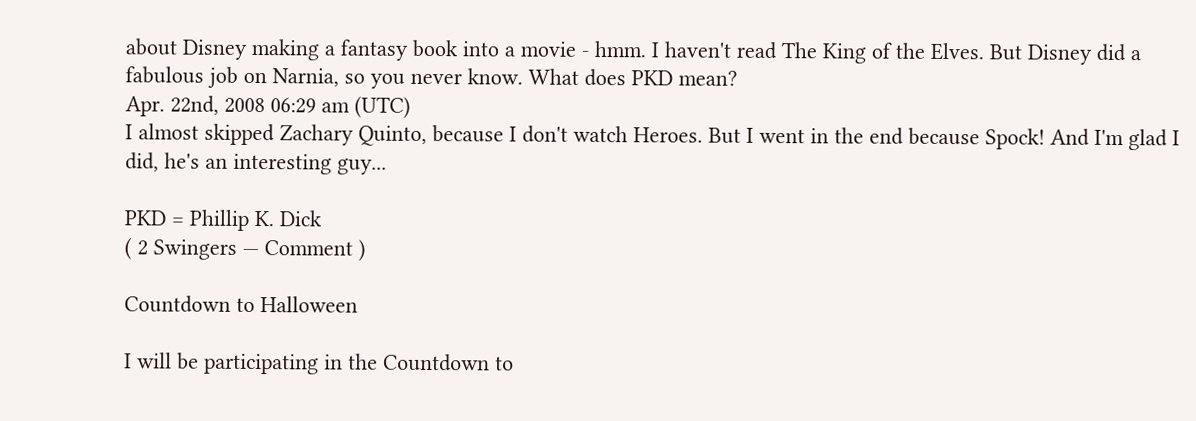about Disney making a fantasy book into a movie - hmm. I haven't read The King of the Elves. But Disney did a fabulous job on Narnia, so you never know. What does PKD mean?
Apr. 22nd, 2008 06:29 am (UTC)
I almost skipped Zachary Quinto, because I don't watch Heroes. But I went in the end because Spock! And I'm glad I did, he's an interesting guy...

PKD = Phillip K. Dick
( 2 Swingers — Comment )

Countdown to Halloween

I will be participating in the Countdown to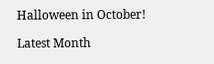Halloween in October!

Latest Month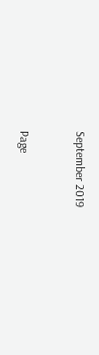September 2019


Page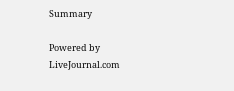Summary

Powered by LiveJournal.com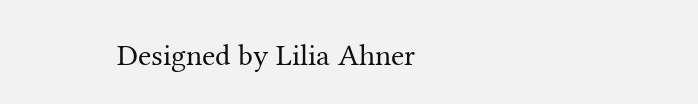Designed by Lilia Ahner